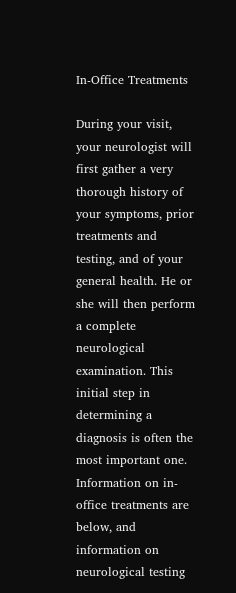In-Office Treatments

During your visit, your neurologist will first gather a very thorough history of your symptoms, prior treatments and testing, and of your general health. He or she will then perform a complete neurological examination. This initial step in determining a diagnosis is often the most important one.  Information on in-office treatments are below, and information on neurological testing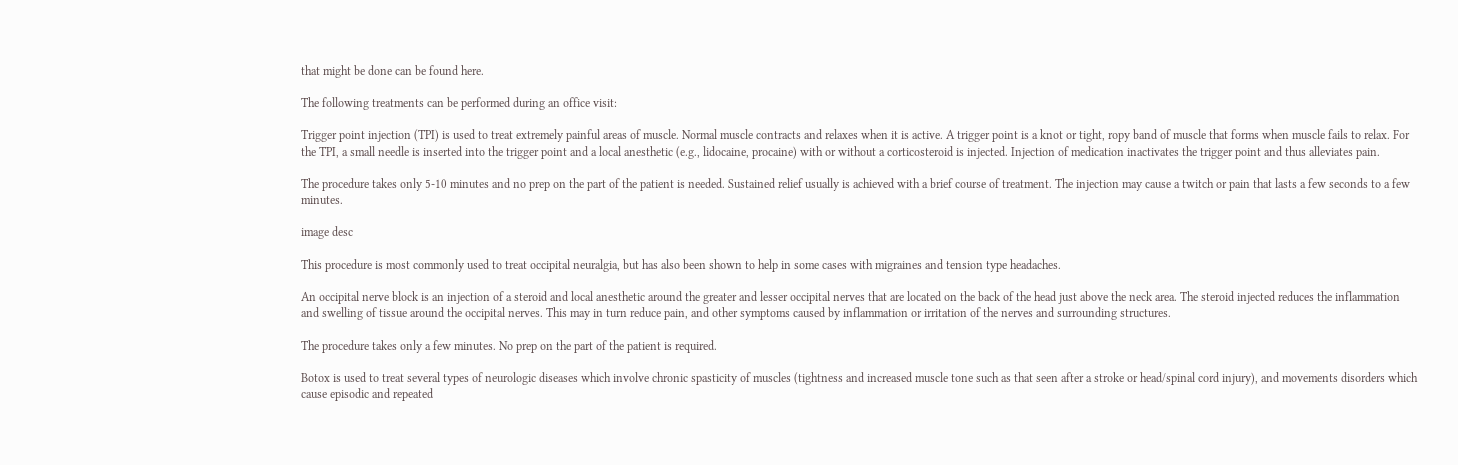that might be done can be found here.

The following treatments can be performed during an office visit:

Trigger point injection (TPI) is used to treat extremely painful areas of muscle. Normal muscle contracts and relaxes when it is active. A trigger point is a knot or tight, ropy band of muscle that forms when muscle fails to relax. For the TPI, a small needle is inserted into the trigger point and a local anesthetic (e.g., lidocaine, procaine) with or without a corticosteroid is injected. Injection of medication inactivates the trigger point and thus alleviates pain.

The procedure takes only 5-10 minutes and no prep on the part of the patient is needed. Sustained relief usually is achieved with a brief course of treatment. The injection may cause a twitch or pain that lasts a few seconds to a few minutes.

image desc

This procedure is most commonly used to treat occipital neuralgia, but has also been shown to help in some cases with migraines and tension type headaches.

An occipital nerve block is an injection of a steroid and local anesthetic around the greater and lesser occipital nerves that are located on the back of the head just above the neck area. The steroid injected reduces the inflammation and swelling of tissue around the occipital nerves. This may in turn reduce pain, and other symptoms caused by inflammation or irritation of the nerves and surrounding structures.

The procedure takes only a few minutes. No prep on the part of the patient is required.

Botox is used to treat several types of neurologic diseases which involve chronic spasticity of muscles (tightness and increased muscle tone such as that seen after a stroke or head/spinal cord injury), and movements disorders which cause episodic and repeated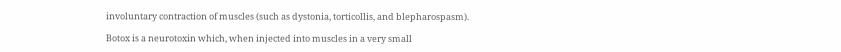involuntary contraction of muscles (such as dystonia, torticollis, and blepharospasm).

Botox is a neurotoxin which, when injected into muscles in a very small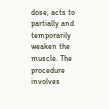dose, acts to partially and temporarily weaken the muscle. The procedure involves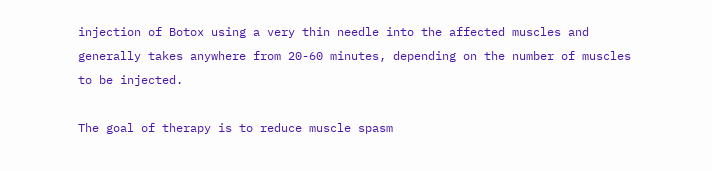injection of Botox using a very thin needle into the affected muscles and generally takes anywhere from 20-60 minutes, depending on the number of muscles to be injected.

The goal of therapy is to reduce muscle spasm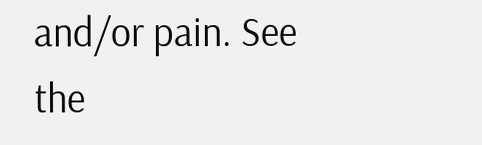and/or pain. See the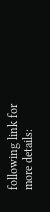following link for more details: